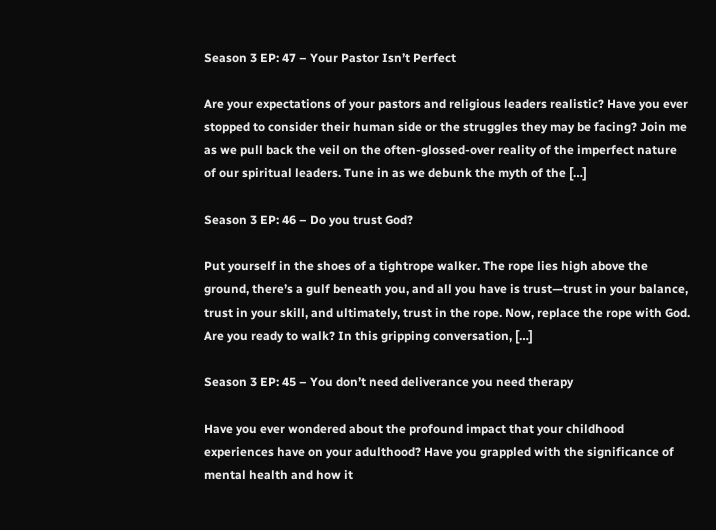Season 3 EP: 47 – Your Pastor Isn’t Perfect

Are your expectations of your pastors and religious leaders realistic? Have you ever stopped to consider their human side or the struggles they may be facing? Join me as we pull back the veil on the often-glossed-over reality of the imperfect nature of our spiritual leaders. Tune in as we debunk the myth of the […]

Season 3 EP: 46 – Do you trust God?

Put yourself in the shoes of a tightrope walker. The rope lies high above the ground, there’s a gulf beneath you, and all you have is trust—trust in your balance, trust in your skill, and ultimately, trust in the rope. Now, replace the rope with God. Are you ready to walk? In this gripping conversation, […]

Season 3 EP: 45 – You don’t need deliverance you need therapy

Have you ever wondered about the profound impact that your childhood experiences have on your adulthood? Have you grappled with the significance of mental health and how it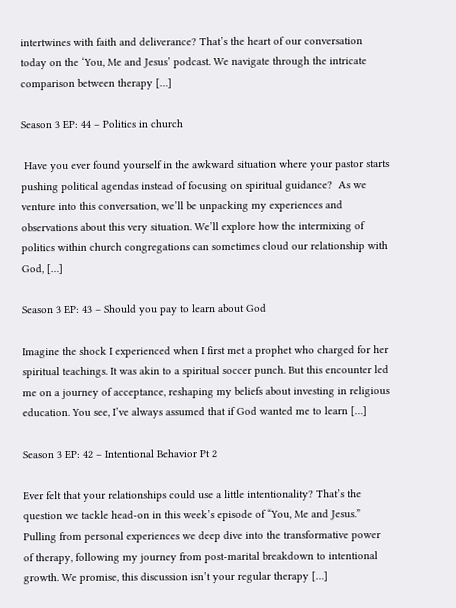intertwines with faith and deliverance? That’s the heart of our conversation today on the ‘You, Me and Jesus’ podcast. We navigate through the intricate comparison between therapy […]

Season 3 EP: 44 – Politics in church

 Have you ever found yourself in the awkward situation where your pastor starts pushing political agendas instead of focusing on spiritual guidance?  As we venture into this conversation, we’ll be unpacking my experiences and observations about this very situation. We’ll explore how the intermixing of politics within church congregations can sometimes cloud our relationship with God, […]

Season 3 EP: 43 – Should you pay to learn about God

Imagine the shock I experienced when I first met a prophet who charged for her spiritual teachings. It was akin to a spiritual soccer punch. But this encounter led me on a journey of acceptance, reshaping my beliefs about investing in religious education. You see, I’ve always assumed that if God wanted me to learn […]

Season 3 EP: 42 – Intentional Behavior Pt 2

Ever felt that your relationships could use a little intentionality? That’s the question we tackle head-on in this week’s episode of “You, Me and Jesus.” Pulling from personal experiences we deep dive into the transformative power of therapy, following my journey from post-marital breakdown to intentional growth. We promise, this discussion isn’t your regular therapy […]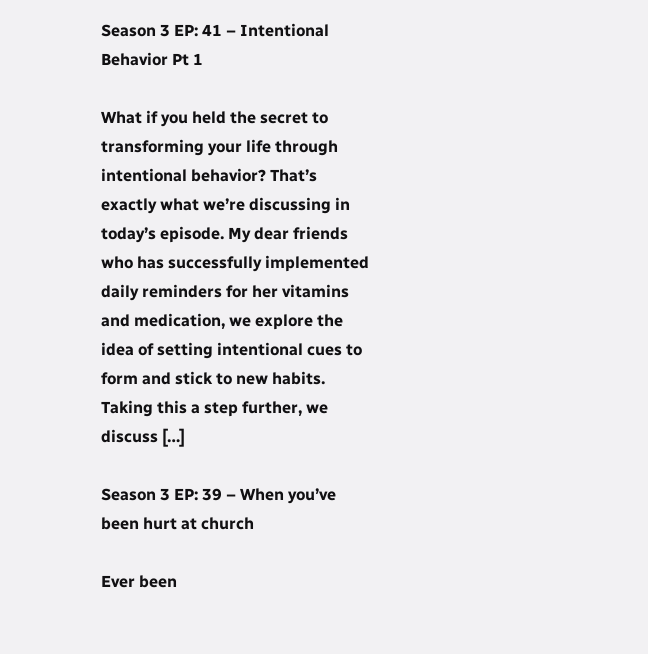Season 3 EP: 41 – Intentional Behavior Pt 1

What if you held the secret to transforming your life through intentional behavior? That’s exactly what we’re discussing in today’s episode. My dear friends who has successfully implemented daily reminders for her vitamins and medication, we explore the idea of setting intentional cues to form and stick to new habits. Taking this a step further, we discuss […]

Season 3 EP: 39 – When you’ve been hurt at church

Ever been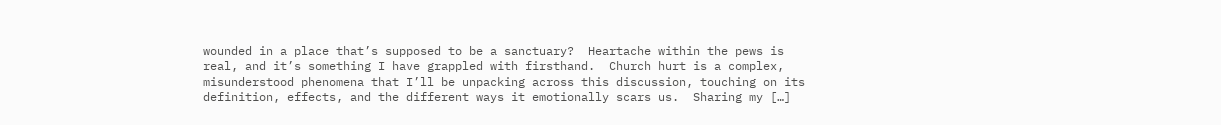wounded in a place that’s supposed to be a sanctuary?  Heartache within the pews is real, and it’s something I have grappled with firsthand.  Church hurt is a complex, misunderstood phenomena that I’ll be unpacking across this discussion, touching on its definition, effects, and the different ways it emotionally scars us.  Sharing my […]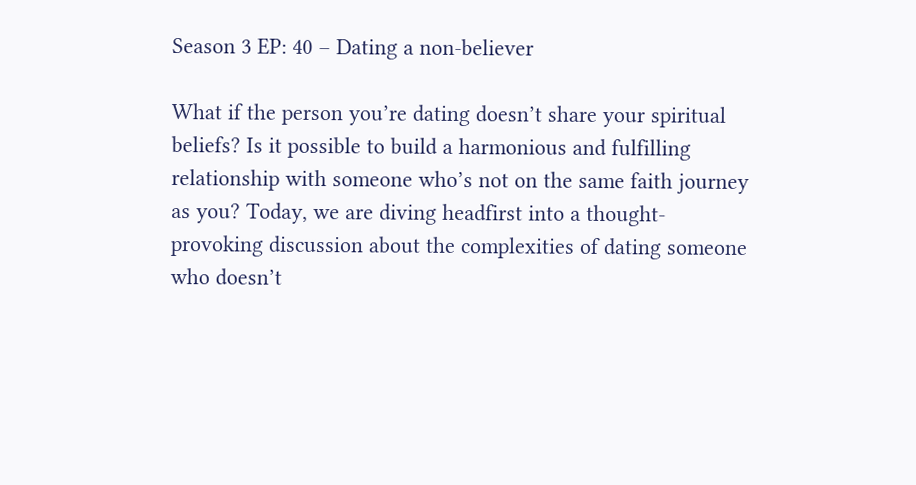Season 3 EP: 40 – Dating a non-believer

What if the person you’re dating doesn’t share your spiritual beliefs? Is it possible to build a harmonious and fulfilling relationship with someone who’s not on the same faith journey as you? Today, we are diving headfirst into a thought-provoking discussion about the complexities of dating someone who doesn’t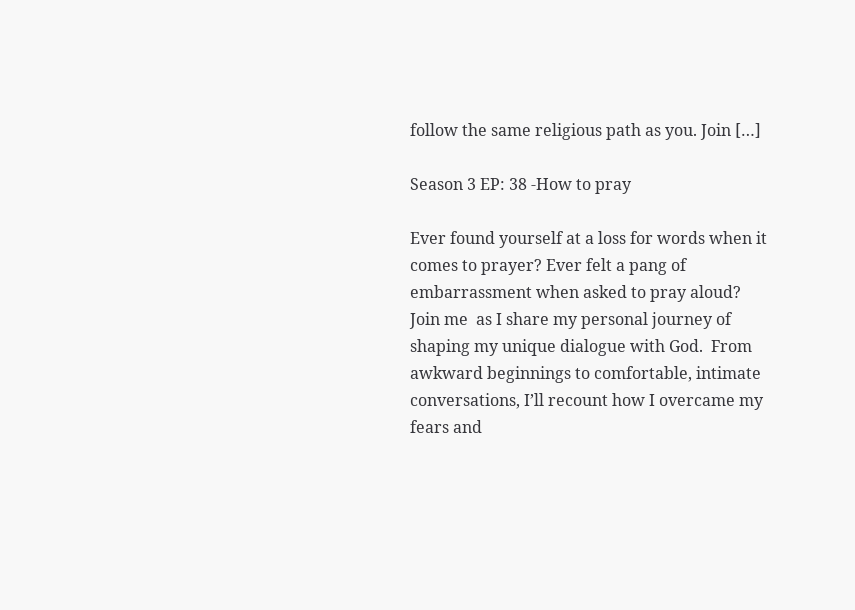follow the same religious path as you. Join […]

Season 3 EP: 38 -How to pray

Ever found yourself at a loss for words when it comes to prayer? Ever felt a pang of embarrassment when asked to pray aloud?  Join me  as I share my personal journey of shaping my unique dialogue with God.  From awkward beginnings to comfortable, intimate conversations, I’ll recount how I overcame my fears and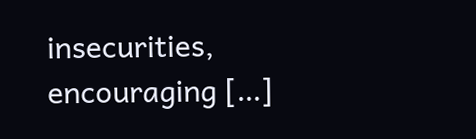insecurities, encouraging […]